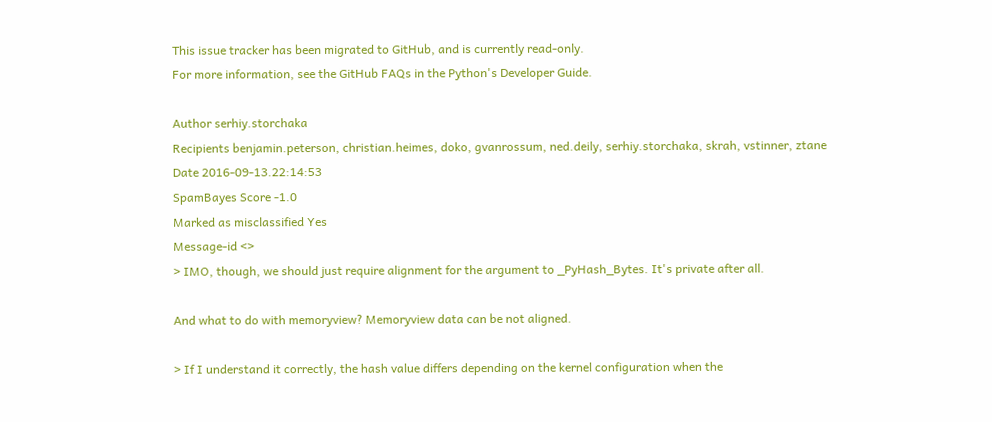This issue tracker has been migrated to GitHub, and is currently read-only.
For more information, see the GitHub FAQs in the Python's Developer Guide.

Author serhiy.storchaka
Recipients benjamin.peterson, christian.heimes, doko, gvanrossum, ned.deily, serhiy.storchaka, skrah, vstinner, ztane
Date 2016-09-13.22:14:53
SpamBayes Score -1.0
Marked as misclassified Yes
Message-id <>
> IMO, though, we should just require alignment for the argument to _PyHash_Bytes. It's private after all.

And what to do with memoryview? Memoryview data can be not aligned.

> If I understand it correctly, the hash value differs depending on the kernel configuration when the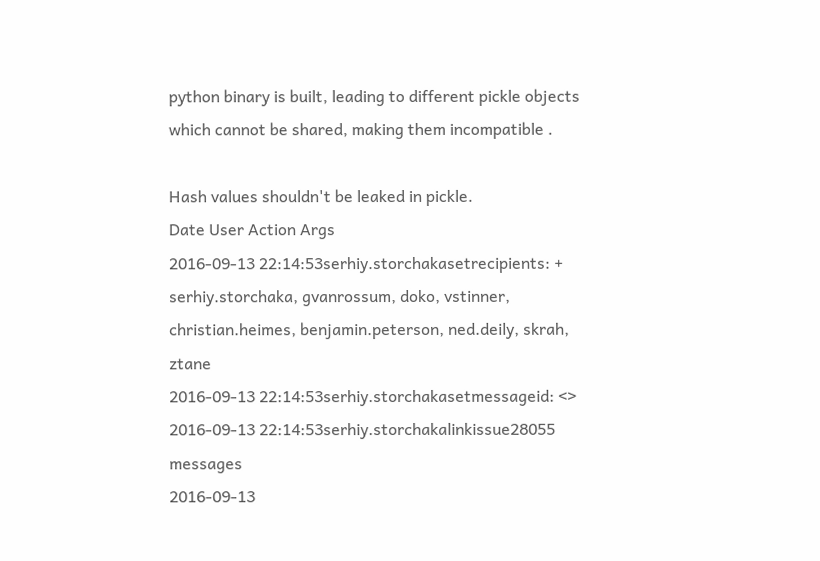python binary is built, leading to different pickle objects which cannot be shared, making them incompatible .

Hash values shouldn't be leaked in pickle.
Date User Action Args
2016-09-13 22:14:53serhiy.storchakasetrecipients: + serhiy.storchaka, gvanrossum, doko, vstinner, christian.heimes, benjamin.peterson, ned.deily, skrah, ztane
2016-09-13 22:14:53serhiy.storchakasetmessageid: <>
2016-09-13 22:14:53serhiy.storchakalinkissue28055 messages
2016-09-13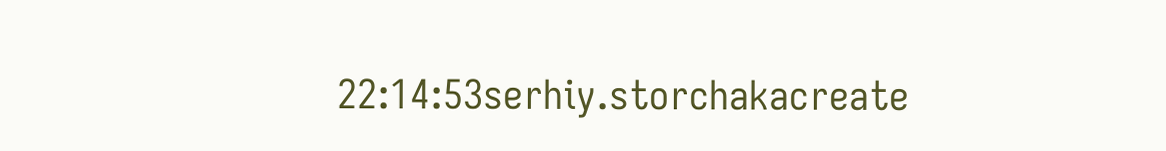22:14:53serhiy.storchakacreate